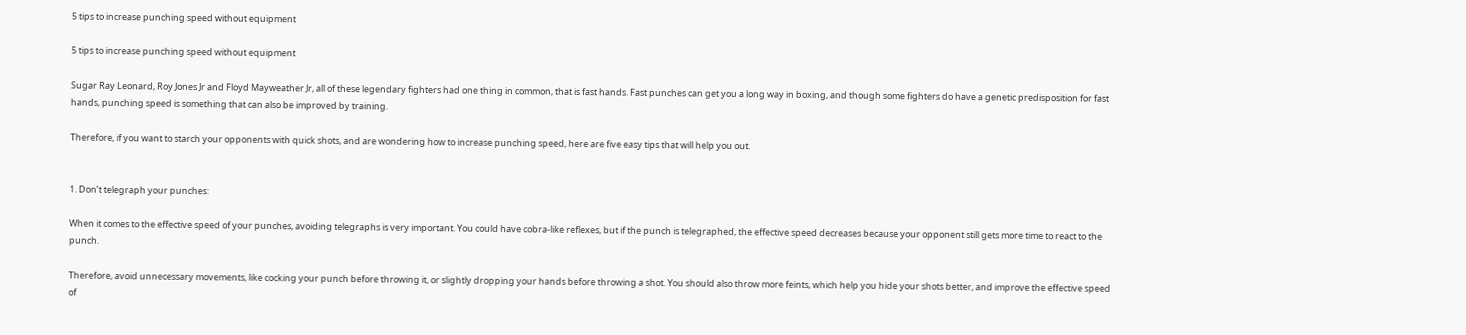5 tips to increase punching speed without equipment

5 tips to increase punching speed without equipment

Sugar Ray Leonard, Roy Jones Jr and Floyd Mayweather Jr, all of these legendary fighters had one thing in common, that is fast hands. Fast punches can get you a long way in boxing, and though some fighters do have a genetic predisposition for fast hands, punching speed is something that can also be improved by training.

Therefore, if you want to starch your opponents with quick shots, and are wondering how to increase punching speed, here are five easy tips that will help you out.


1. Don’t telegraph your punches:

When it comes to the effective speed of your punches, avoiding telegraphs is very important. You could have cobra-like reflexes, but if the punch is telegraphed, the effective speed decreases because your opponent still gets more time to react to the punch.

Therefore, avoid unnecessary movements, like cocking your punch before throwing it, or slightly dropping your hands before throwing a shot. You should also throw more feints, which help you hide your shots better, and improve the effective speed of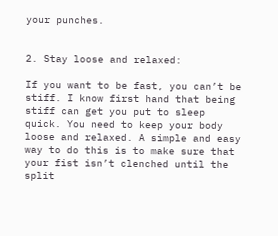your punches.


2. Stay loose and relaxed:

If you want to be fast, you can’t be stiff. I know first hand that being stiff can get you put to sleep quick. You need to keep your body loose and relaxed. A simple and easy way to do this is to make sure that your fist isn’t clenched until the split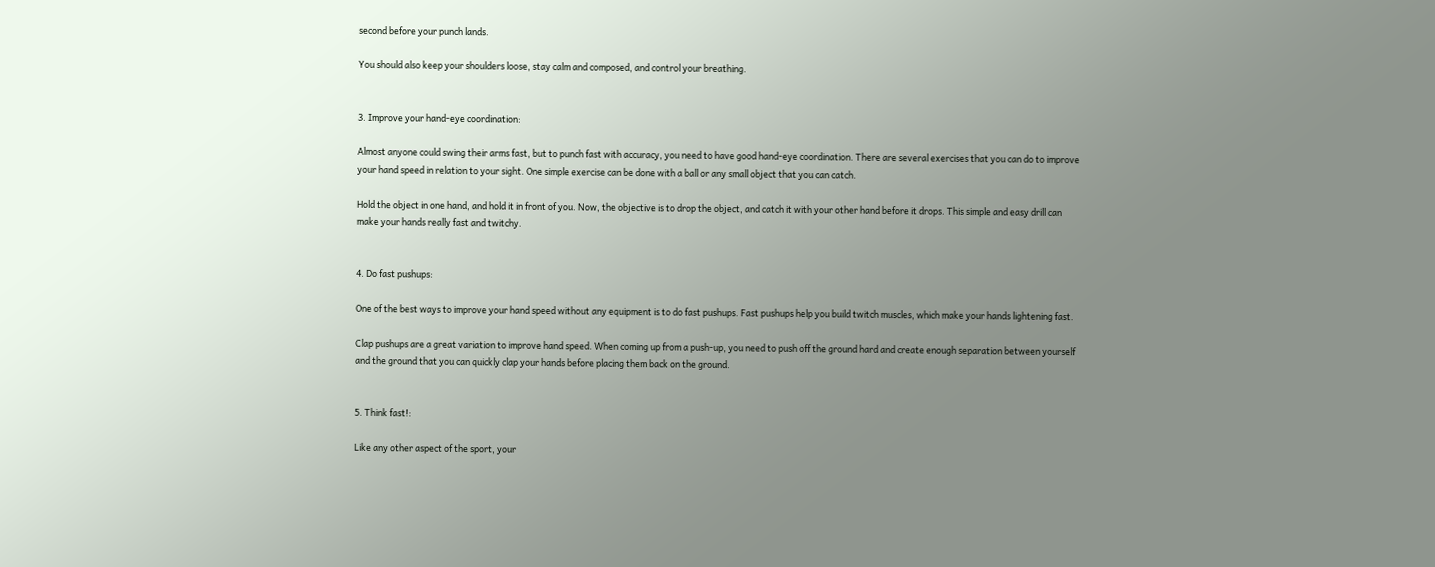second before your punch lands.

You should also keep your shoulders loose, stay calm and composed, and control your breathing.


3. Improve your hand-eye coordination:

Almost anyone could swing their arms fast, but to punch fast with accuracy, you need to have good hand-eye coordination. There are several exercises that you can do to improve your hand speed in relation to your sight. One simple exercise can be done with a ball or any small object that you can catch.

Hold the object in one hand, and hold it in front of you. Now, the objective is to drop the object, and catch it with your other hand before it drops. This simple and easy drill can make your hands really fast and twitchy.


4. Do fast pushups:

One of the best ways to improve your hand speed without any equipment is to do fast pushups. Fast pushups help you build twitch muscles, which make your hands lightening fast.

Clap pushups are a great variation to improve hand speed. When coming up from a push-up, you need to push off the ground hard and create enough separation between yourself and the ground that you can quickly clap your hands before placing them back on the ground.


5. Think fast!:

Like any other aspect of the sport, your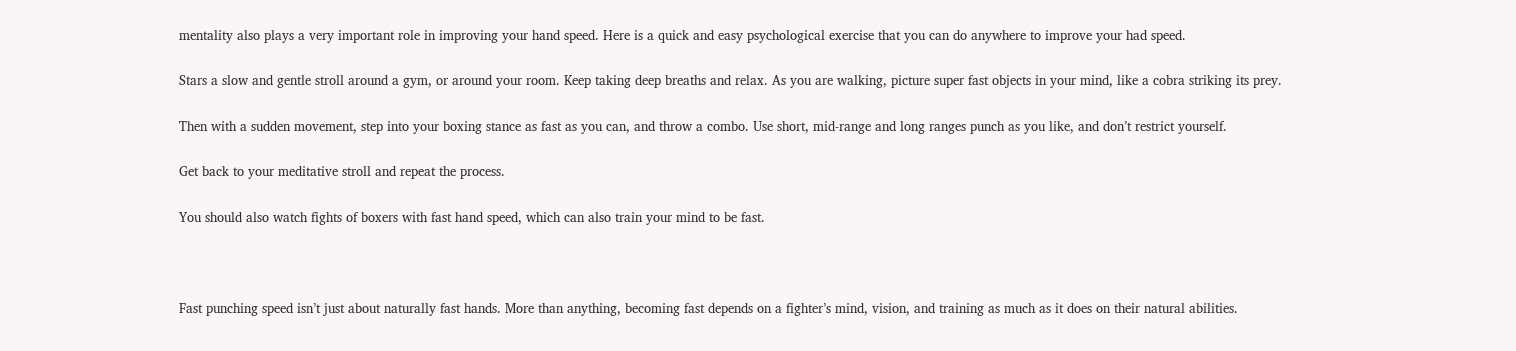mentality also plays a very important role in improving your hand speed. Here is a quick and easy psychological exercise that you can do anywhere to improve your had speed.

Stars a slow and gentle stroll around a gym, or around your room. Keep taking deep breaths and relax. As you are walking, picture super fast objects in your mind, like a cobra striking its prey.

Then with a sudden movement, step into your boxing stance as fast as you can, and throw a combo. Use short, mid-range and long ranges punch as you like, and don’t restrict yourself.

Get back to your meditative stroll and repeat the process.

You should also watch fights of boxers with fast hand speed, which can also train your mind to be fast.



Fast punching speed isn’t just about naturally fast hands. More than anything, becoming fast depends on a fighter’s mind, vision, and training as much as it does on their natural abilities.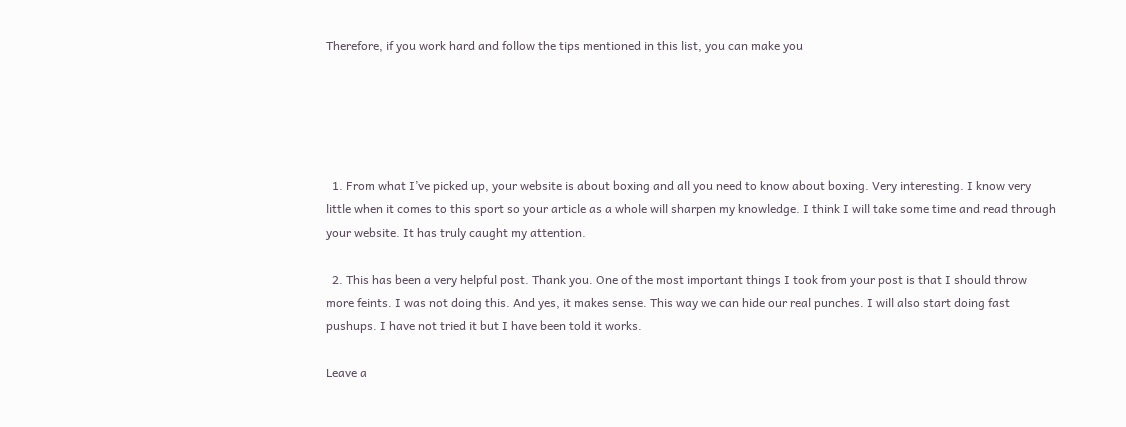Therefore, if you work hard and follow the tips mentioned in this list, you can make you





  1. From what I’ve picked up, your website is about boxing and all you need to know about boxing. Very interesting. I know very little when it comes to this sport so your article as a whole will sharpen my knowledge. I think I will take some time and read through your website. It has truly caught my attention.

  2. This has been a very helpful post. Thank you. One of the most important things I took from your post is that I should throw more feints. I was not doing this. And yes, it makes sense. This way we can hide our real punches. I will also start doing fast pushups. I have not tried it but I have been told it works.

Leave a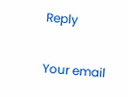Reply

Your email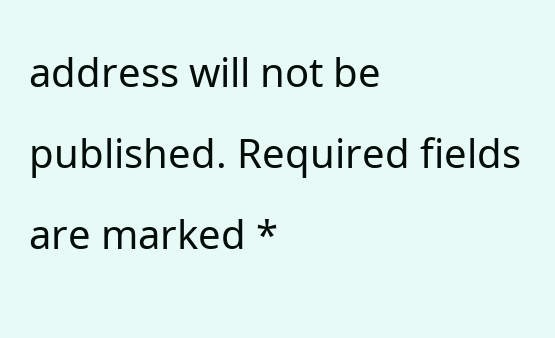address will not be published. Required fields are marked *